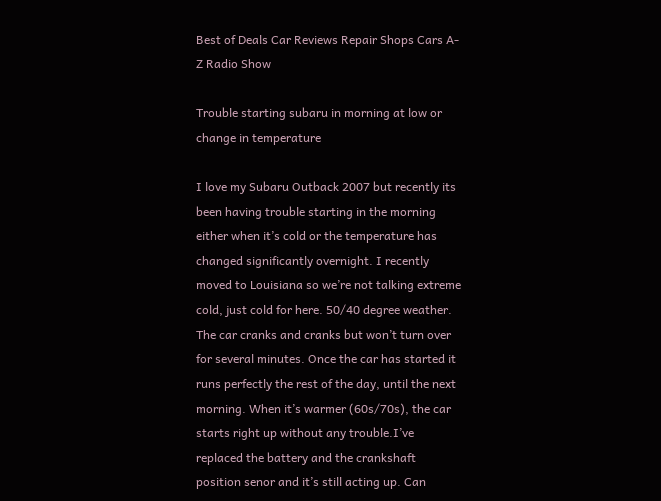Best of Deals Car Reviews Repair Shops Cars A-Z Radio Show

Trouble starting subaru in morning at low or change in temperature

I love my Subaru Outback 2007 but recently its been having trouble starting in the morning either when it’s cold or the temperature has changed significantly overnight. I recently moved to Louisiana so we’re not talking extreme cold, just cold for here. 50/40 degree weather. The car cranks and cranks but won’t turn over for several minutes. Once the car has started it runs perfectly the rest of the day, until the next morning. When it’s warmer (60s/70s), the car starts right up without any trouble.I’ve replaced the battery and the crankshaft position senor and it’s still acting up. Can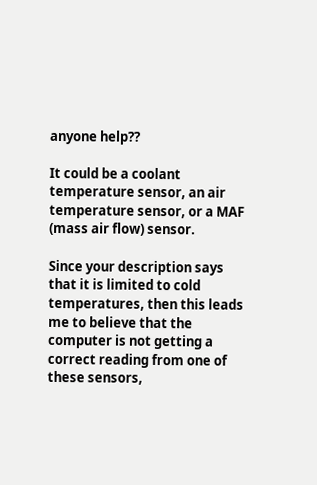anyone help??

It could be a coolant temperature sensor, an air temperature sensor, or a MAF (mass air flow) sensor.

Since your description says that it is limited to cold temperatures, then this leads me to believe that the computer is not getting a correct reading from one of these sensors,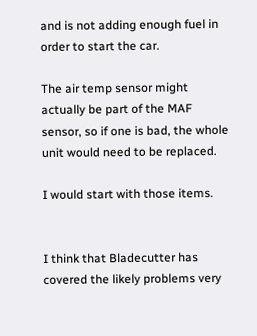and is not adding enough fuel in order to start the car.

The air temp sensor might actually be part of the MAF sensor, so if one is bad, the whole unit would need to be replaced.

I would start with those items.


I think that Bladecutter has covered the likely problems very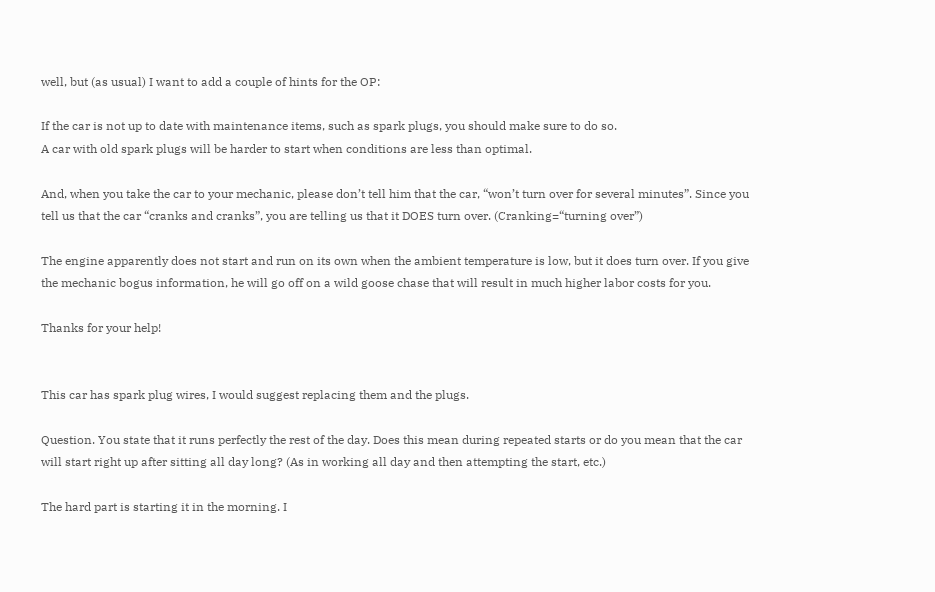well, but (as usual) I want to add a couple of hints for the OP:

If the car is not up to date with maintenance items, such as spark plugs, you should make sure to do so.
A car with old spark plugs will be harder to start when conditions are less than optimal.

And, when you take the car to your mechanic, please don’t tell him that the car, “won’t turn over for several minutes”. Since you tell us that the car “cranks and cranks”, you are telling us that it DOES turn over. (Cranking=“turning over”)

The engine apparently does not start and run on its own when the ambient temperature is low, but it does turn over. If you give the mechanic bogus information, he will go off on a wild goose chase that will result in much higher labor costs for you.

Thanks for your help!


This car has spark plug wires, I would suggest replacing them and the plugs.

Question. You state that it runs perfectly the rest of the day. Does this mean during repeated starts or do you mean that the car will start right up after sitting all day long? (As in working all day and then attempting the start, etc.)

The hard part is starting it in the morning. I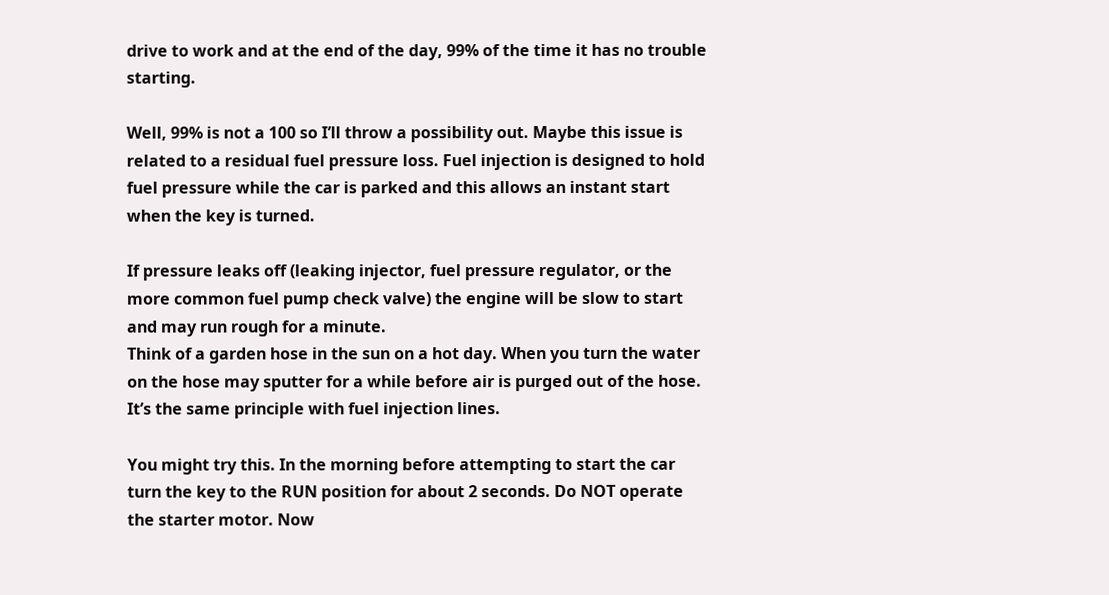drive to work and at the end of the day, 99% of the time it has no trouble starting.

Well, 99% is not a 100 so I’ll throw a possibility out. Maybe this issue is related to a residual fuel pressure loss. Fuel injection is designed to hold fuel pressure while the car is parked and this allows an instant start when the key is turned.

If pressure leaks off (leaking injector, fuel pressure regulator, or the more common fuel pump check valve) the engine will be slow to start and may run rough for a minute.
Think of a garden hose in the sun on a hot day. When you turn the water on the hose may sputter for a while before air is purged out of the hose. It’s the same principle with fuel injection lines.

You might try this. In the morning before attempting to start the car turn the key to the RUN position for about 2 seconds. Do NOT operate the starter motor. Now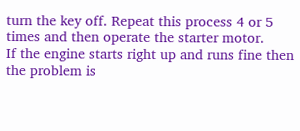turn the key off. Repeat this process 4 or 5 times and then operate the starter motor.
If the engine starts right up and runs fine then the problem is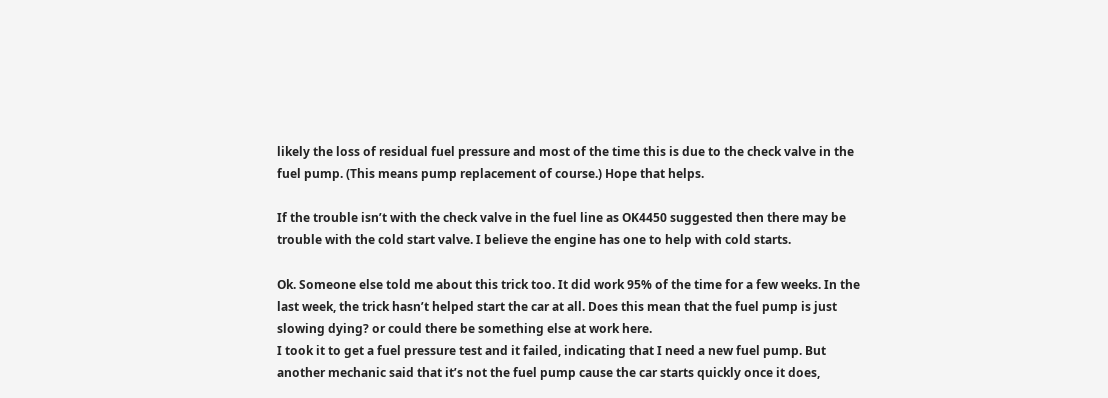likely the loss of residual fuel pressure and most of the time this is due to the check valve in the fuel pump. (This means pump replacement of course.) Hope that helps.

If the trouble isn’t with the check valve in the fuel line as OK4450 suggested then there may be trouble with the cold start valve. I believe the engine has one to help with cold starts.

Ok. Someone else told me about this trick too. It did work 95% of the time for a few weeks. In the last week, the trick hasn’t helped start the car at all. Does this mean that the fuel pump is just slowing dying? or could there be something else at work here.
I took it to get a fuel pressure test and it failed, indicating that I need a new fuel pump. But another mechanic said that it’s not the fuel pump cause the car starts quickly once it does,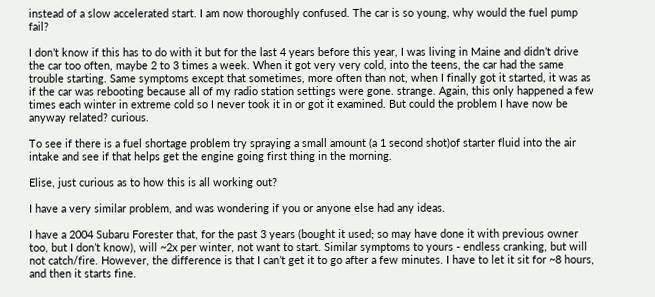instead of a slow accelerated start. I am now thoroughly confused. The car is so young, why would the fuel pump fail?

I don’t know if this has to do with it but for the last 4 years before this year, I was living in Maine and didn’t drive the car too often, maybe 2 to 3 times a week. When it got very very cold, into the teens, the car had the same trouble starting. Same symptoms except that sometimes, more often than not, when I finally got it started, it was as if the car was rebooting because all of my radio station settings were gone. strange. Again, this only happened a few times each winter in extreme cold so I never took it in or got it examined. But could the problem I have now be anyway related? curious.

To see if there is a fuel shortage problem try spraying a small amount (a 1 second shot)of starter fluid into the air intake and see if that helps get the engine going first thing in the morning.

Elise, just curious as to how this is all working out?

I have a very similar problem, and was wondering if you or anyone else had any ideas.

I have a 2004 Subaru Forester that, for the past 3 years (bought it used; so may have done it with previous owner too, but I don’t know), will ~2x per winter, not want to start. Similar symptoms to yours - endless cranking, but will not catch/fire. However, the difference is that I can’t get it to go after a few minutes. I have to let it sit for ~8 hours, and then it starts fine.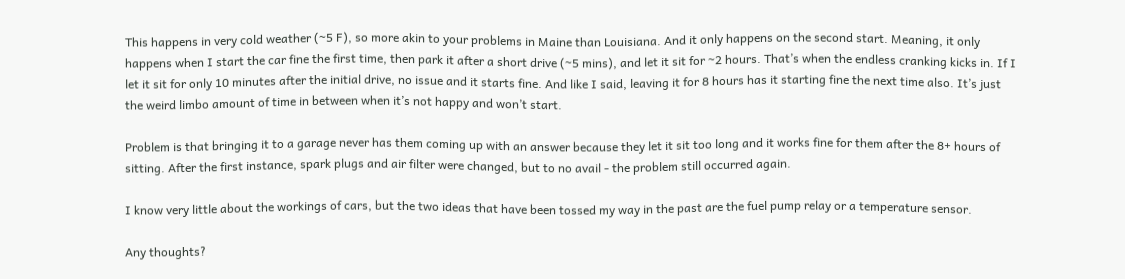This happens in very cold weather (~5 F), so more akin to your problems in Maine than Louisiana. And it only happens on the second start. Meaning, it only happens when I start the car fine the first time, then park it after a short drive (~5 mins), and let it sit for ~2 hours. That’s when the endless cranking kicks in. If I let it sit for only 10 minutes after the initial drive, no issue and it starts fine. And like I said, leaving it for 8 hours has it starting fine the next time also. It’s just the weird limbo amount of time in between when it’s not happy and won’t start.

Problem is that bringing it to a garage never has them coming up with an answer because they let it sit too long and it works fine for them after the 8+ hours of sitting. After the first instance, spark plugs and air filter were changed, but to no avail - the problem still occurred again.

I know very little about the workings of cars, but the two ideas that have been tossed my way in the past are the fuel pump relay or a temperature sensor.

Any thoughts?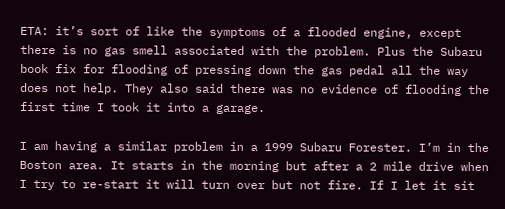ETA: it’s sort of like the symptoms of a flooded engine, except there is no gas smell associated with the problem. Plus the Subaru book fix for flooding of pressing down the gas pedal all the way does not help. They also said there was no evidence of flooding the first time I took it into a garage.

I am having a similar problem in a 1999 Subaru Forester. I’m in the Boston area. It starts in the morning but after a 2 mile drive when I try to re-start it will turn over but not fire. If I let it sit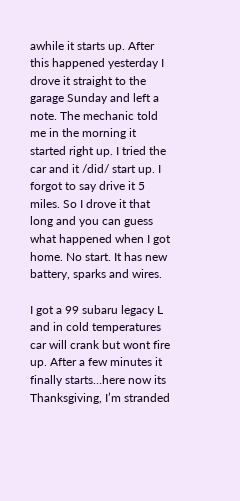awhile it starts up. After this happened yesterday I drove it straight to the garage Sunday and left a note. The mechanic told me in the morning it started right up. I tried the car and it /did/ start up. I forgot to say drive it 5 miles. So I drove it that long and you can guess what happened when I got home. No start. It has new battery, sparks and wires.

I got a 99 subaru legacy L and in cold temperatures car will crank but wont fire up. After a few minutes it finally starts…here now its Thanksgiving, I’m stranded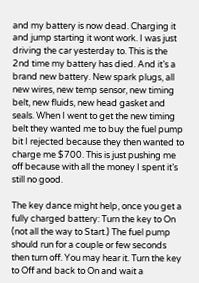and my battery is now dead. Charging it and jump starting it wont work. I was just driving the car yesterday to. This is the 2nd time my battery has died. And it’s a brand new battery. New spark plugs, all new wires, new temp sensor, new timing belt, new fluids, new head gasket and seals. When I went to get the new timing belt they wanted me to buy the fuel pump bit I rejected because they then wanted to charge me $700. This is just pushing me off because with all the money I spent it’s still no good.

The key dance might help, once you get a fully charged battery: Turn the key to On (not all the way to Start.) The fuel pump should run for a couple or few seconds then turn off. You may hear it. Turn the key to Off and back to On and wait a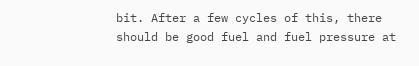bit. After a few cycles of this, there should be good fuel and fuel pressure at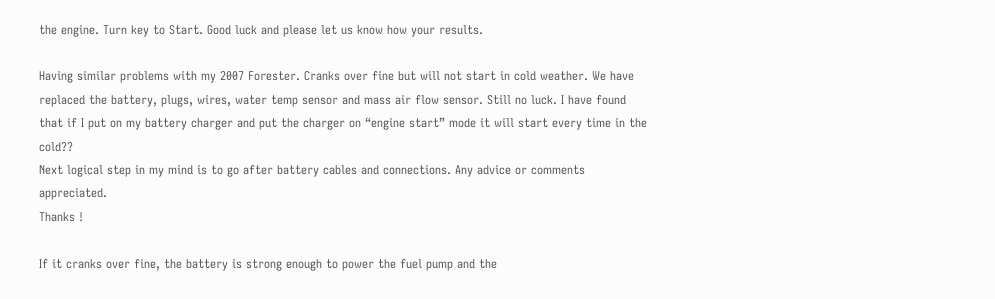the engine. Turn key to Start. Good luck and please let us know how your results.

Having similar problems with my 2007 Forester. Cranks over fine but will not start in cold weather. We have replaced the battery, plugs, wires, water temp sensor and mass air flow sensor. Still no luck. I have found that if I put on my battery charger and put the charger on “engine start” mode it will start every time in the cold??
Next logical step in my mind is to go after battery cables and connections. Any advice or comments appreciated.
Thanks !

If it cranks over fine, the battery is strong enough to power the fuel pump and the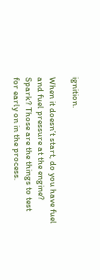ignition.

When it doesn’t start, do you have fuel and fuel pressure at the engine? Spark? Those are the things to test for early on in the process.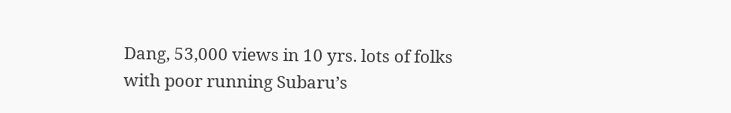Dang, 53,000 views in 10 yrs. lots of folks with poor running Subaru’s